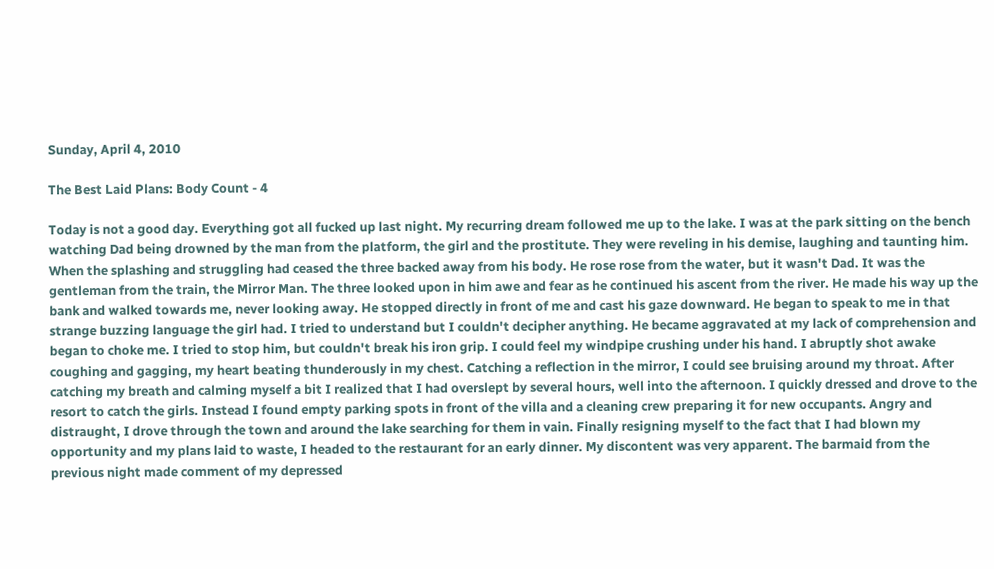Sunday, April 4, 2010

The Best Laid Plans: Body Count - 4

Today is not a good day. Everything got all fucked up last night. My recurring dream followed me up to the lake. I was at the park sitting on the bench watching Dad being drowned by the man from the platform, the girl and the prostitute. They were reveling in his demise, laughing and taunting him. When the splashing and struggling had ceased the three backed away from his body. He rose rose from the water, but it wasn't Dad. It was the gentleman from the train, the Mirror Man. The three looked upon in him awe and fear as he continued his ascent from the river. He made his way up the bank and walked towards me, never looking away. He stopped directly in front of me and cast his gaze downward. He began to speak to me in that strange buzzing language the girl had. I tried to understand but I couldn't decipher anything. He became aggravated at my lack of comprehension and began to choke me. I tried to stop him, but couldn't break his iron grip. I could feel my windpipe crushing under his hand. I abruptly shot awake coughing and gagging, my heart beating thunderously in my chest. Catching a reflection in the mirror, I could see bruising around my throat. After catching my breath and calming myself a bit I realized that I had overslept by several hours, well into the afternoon. I quickly dressed and drove to the resort to catch the girls. Instead I found empty parking spots in front of the villa and a cleaning crew preparing it for new occupants. Angry and distraught, I drove through the town and around the lake searching for them in vain. Finally resigning myself to the fact that I had blown my opportunity and my plans laid to waste, I headed to the restaurant for an early dinner. My discontent was very apparent. The barmaid from the previous night made comment of my depressed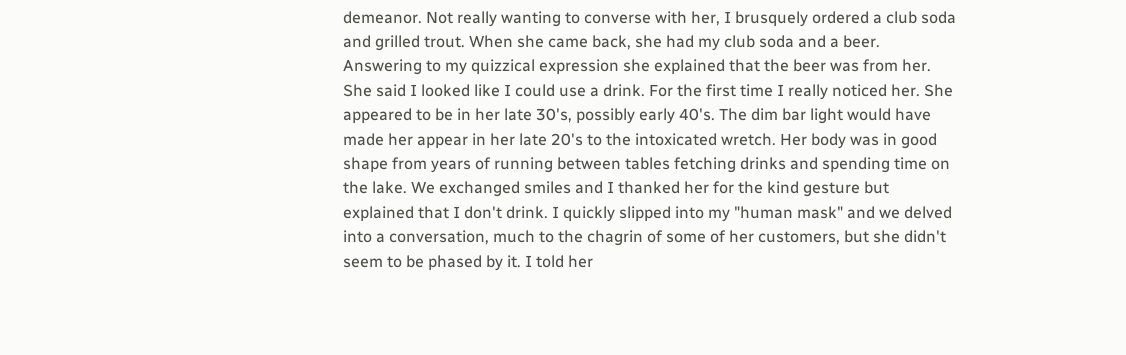demeanor. Not really wanting to converse with her, I brusquely ordered a club soda and grilled trout. When she came back, she had my club soda and a beer. Answering to my quizzical expression she explained that the beer was from her. She said I looked like I could use a drink. For the first time I really noticed her. She appeared to be in her late 30's, possibly early 40's. The dim bar light would have made her appear in her late 20's to the intoxicated wretch. Her body was in good shape from years of running between tables fetching drinks and spending time on the lake. We exchanged smiles and I thanked her for the kind gesture but explained that I don't drink. I quickly slipped into my "human mask" and we delved into a conversation, much to the chagrin of some of her customers, but she didn't seem to be phased by it. I told her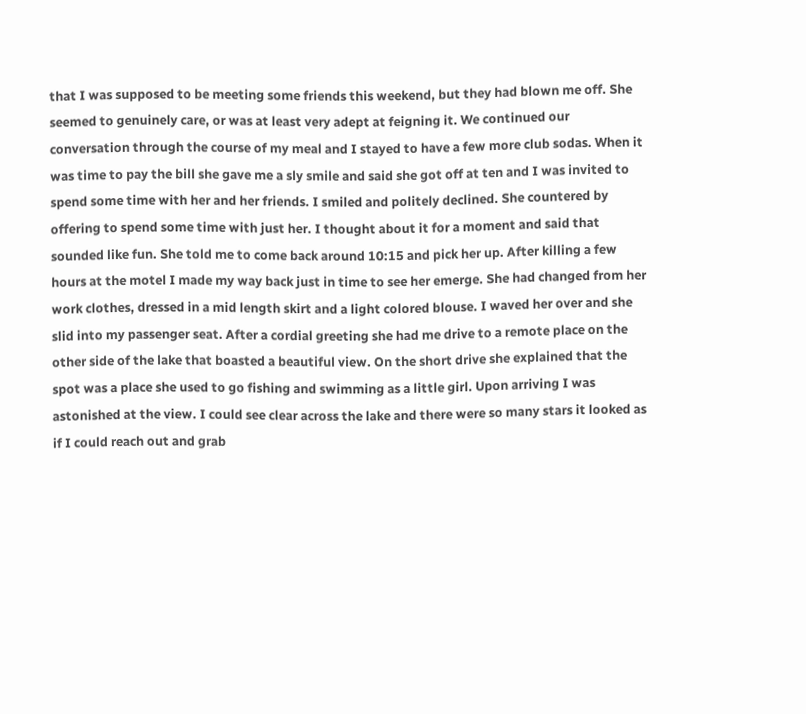that I was supposed to be meeting some friends this weekend, but they had blown me off. She seemed to genuinely care, or was at least very adept at feigning it. We continued our conversation through the course of my meal and I stayed to have a few more club sodas. When it was time to pay the bill she gave me a sly smile and said she got off at ten and I was invited to spend some time with her and her friends. I smiled and politely declined. She countered by offering to spend some time with just her. I thought about it for a moment and said that sounded like fun. She told me to come back around 10:15 and pick her up. After killing a few hours at the motel I made my way back just in time to see her emerge. She had changed from her work clothes, dressed in a mid length skirt and a light colored blouse. I waved her over and she slid into my passenger seat. After a cordial greeting she had me drive to a remote place on the other side of the lake that boasted a beautiful view. On the short drive she explained that the spot was a place she used to go fishing and swimming as a little girl. Upon arriving I was astonished at the view. I could see clear across the lake and there were so many stars it looked as if I could reach out and grab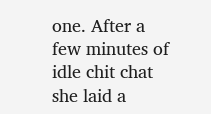one. After a few minutes of idle chit chat she laid a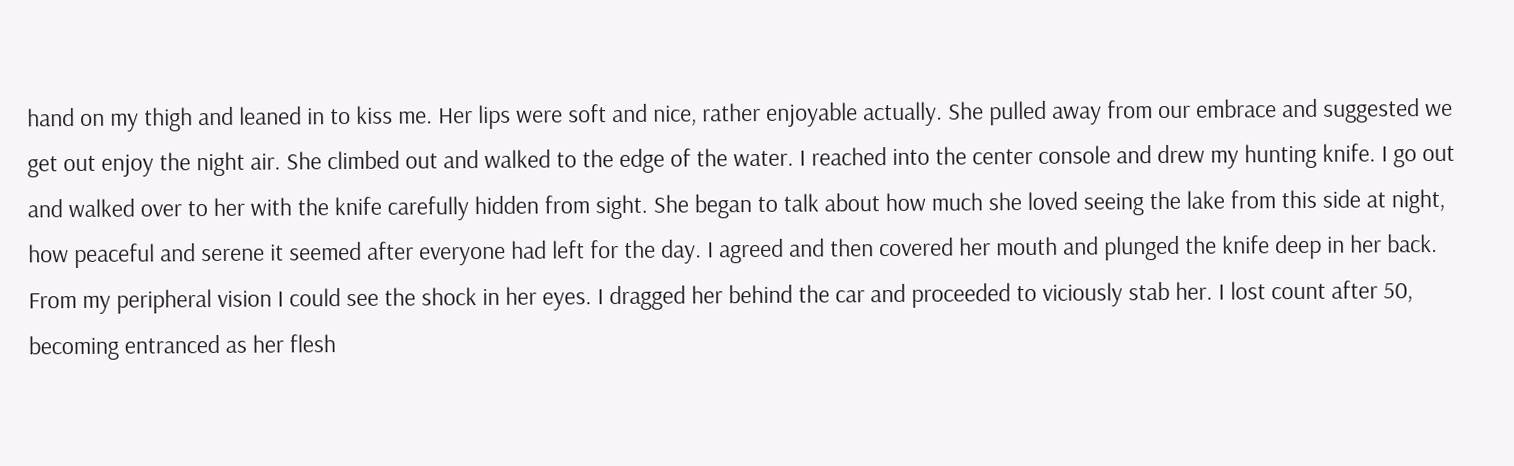hand on my thigh and leaned in to kiss me. Her lips were soft and nice, rather enjoyable actually. She pulled away from our embrace and suggested we get out enjoy the night air. She climbed out and walked to the edge of the water. I reached into the center console and drew my hunting knife. I go out and walked over to her with the knife carefully hidden from sight. She began to talk about how much she loved seeing the lake from this side at night, how peaceful and serene it seemed after everyone had left for the day. I agreed and then covered her mouth and plunged the knife deep in her back. From my peripheral vision I could see the shock in her eyes. I dragged her behind the car and proceeded to viciously stab her. I lost count after 50, becoming entranced as her flesh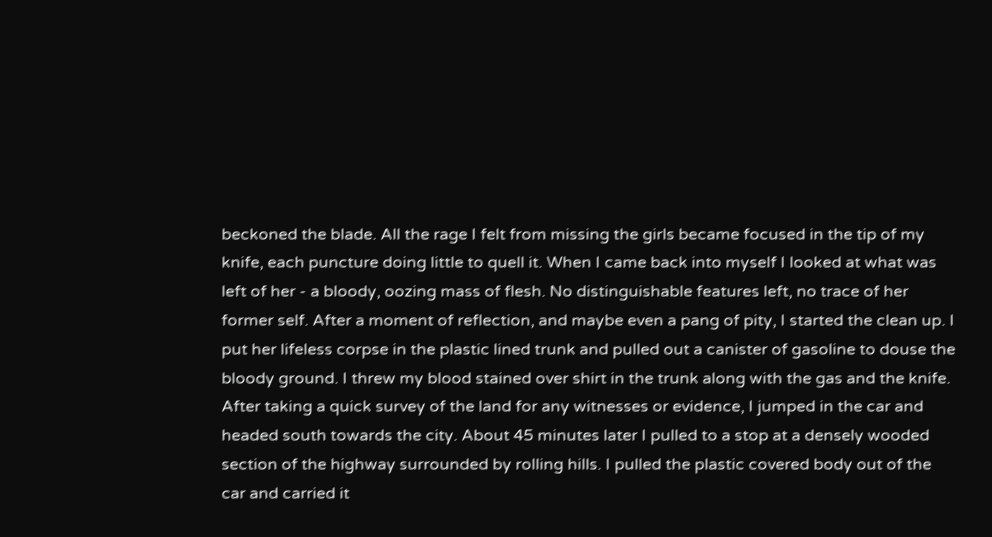beckoned the blade. All the rage I felt from missing the girls became focused in the tip of my knife, each puncture doing little to quell it. When I came back into myself I looked at what was left of her - a bloody, oozing mass of flesh. No distinguishable features left, no trace of her former self. After a moment of reflection, and maybe even a pang of pity, I started the clean up. I put her lifeless corpse in the plastic lined trunk and pulled out a canister of gasoline to douse the bloody ground. I threw my blood stained over shirt in the trunk along with the gas and the knife. After taking a quick survey of the land for any witnesses or evidence, I jumped in the car and headed south towards the city. About 45 minutes later I pulled to a stop at a densely wooded section of the highway surrounded by rolling hills. I pulled the plastic covered body out of the car and carried it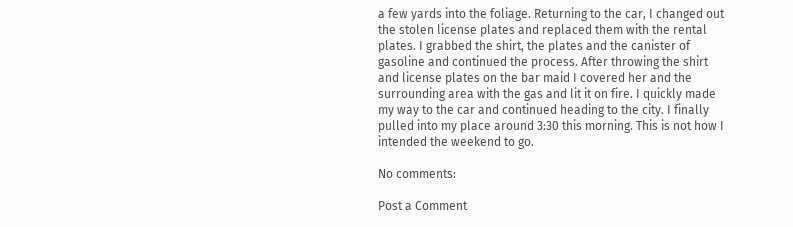a few yards into the foliage. Returning to the car, I changed out the stolen license plates and replaced them with the rental plates. I grabbed the shirt, the plates and the canister of gasoline and continued the process. After throwing the shirt and license plates on the bar maid I covered her and the surrounding area with the gas and lit it on fire. I quickly made my way to the car and continued heading to the city. I finally pulled into my place around 3:30 this morning. This is not how I intended the weekend to go.

No comments:

Post a Comment